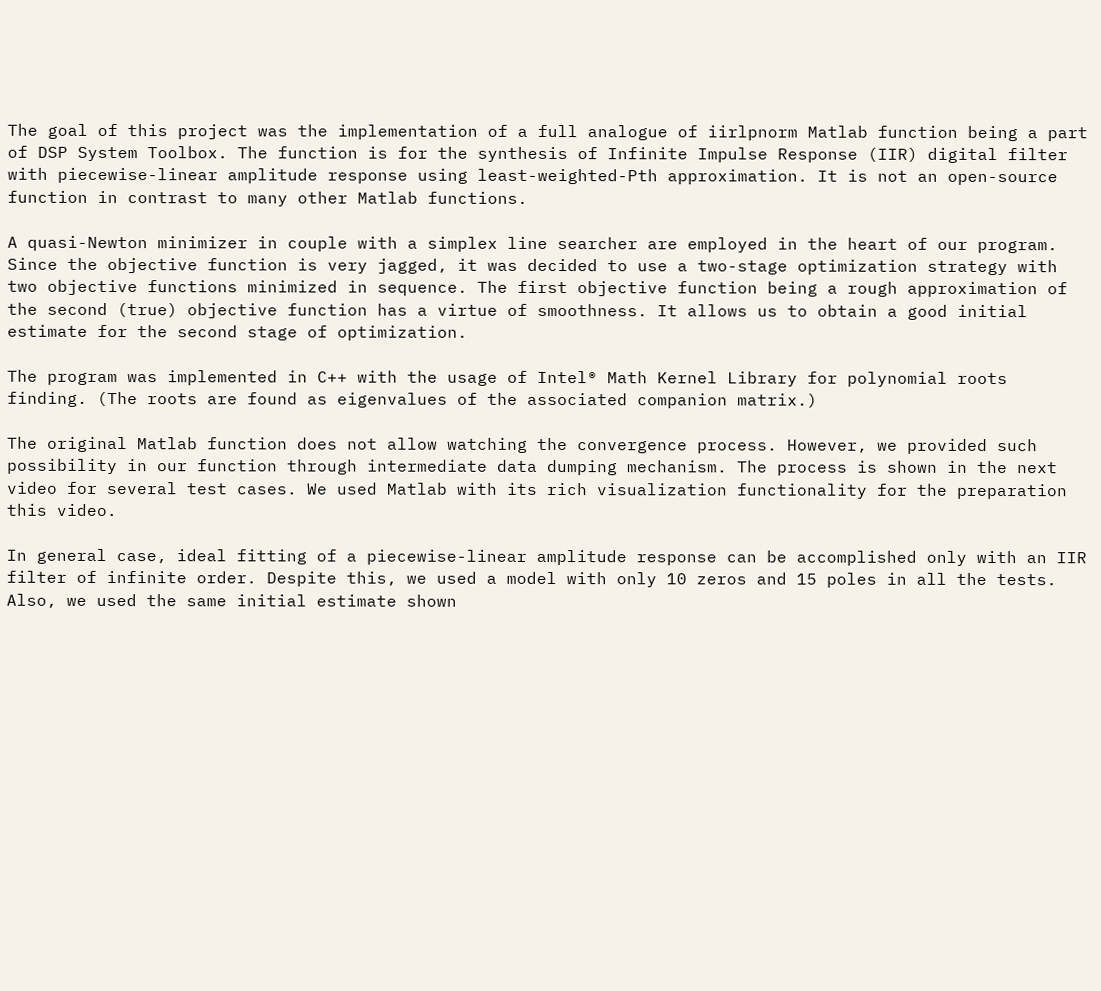The goal of this project was the implementation of a full analogue of iirlpnorm Matlab function being a part of DSP System Toolbox. The function is for the synthesis of Infinite Impulse Response (IIR) digital filter with piecewise-linear amplitude response using least-weighted-Pth approximation. It is not an open-source function in contrast to many other Matlab functions.

A quasi-Newton minimizer in couple with a simplex line searcher are employed in the heart of our program. Since the objective function is very jagged, it was decided to use a two-stage optimization strategy with two objective functions minimized in sequence. The first objective function being a rough approximation of the second (true) objective function has a virtue of smoothness. It allows us to obtain a good initial estimate for the second stage of optimization.

The program was implemented in C++ with the usage of Intel® Math Kernel Library for polynomial roots finding. (The roots are found as eigenvalues of the associated companion matrix.)

The original Matlab function does not allow watching the convergence process. However, we provided such possibility in our function through intermediate data dumping mechanism. The process is shown in the next video for several test cases. We used Matlab with its rich visualization functionality for the preparation this video.

In general case, ideal fitting of a piecewise-linear amplitude response can be accomplished only with an IIR filter of infinite order. Despite this, we used a model with only 10 zeros and 15 poles in all the tests. Also, we used the same initial estimate shown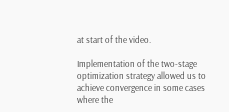at start of the video.

Implementation of the two-stage optimization strategy allowed us to achieve convergence in some cases where the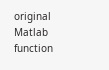original Matlab function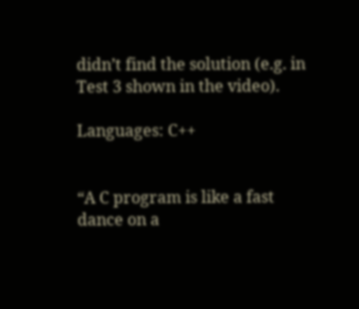didn’t find the solution (e.g. in Test 3 shown in the video).

Languages: C++


“A C program is like a fast dance on a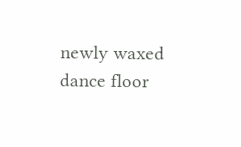newly waxed dance floor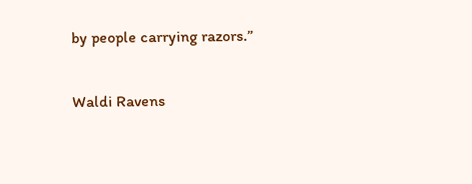by people carrying razors.”

Waldi Ravens